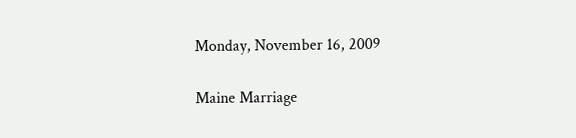Monday, November 16, 2009

Maine Marriage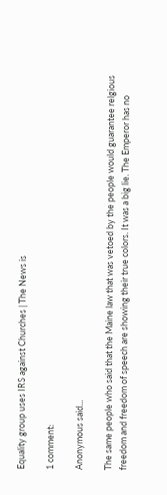Equality group uses IRS against Churches | The News is

1 comment:

Anonymous said...

The same people who said that the Maine law that was vetoed by the people would guarantee relgious freedom and freedom of speech are showing their true colors. It was a big lie. The Emperor has no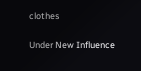clothes

Under New Influence